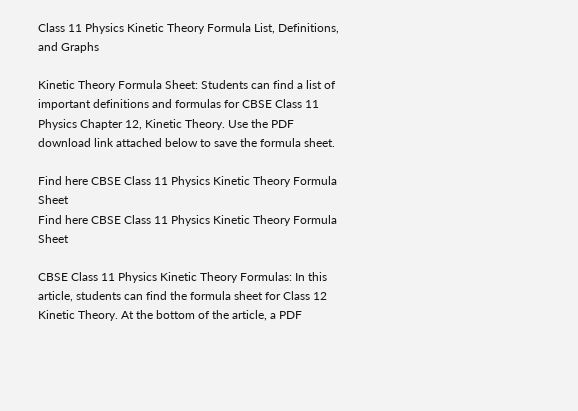Class 11 Physics Kinetic Theory Formula List, Definitions, and Graphs

Kinetic Theory Formula Sheet: Students can find a list of important definitions and formulas for CBSE Class 11 Physics Chapter 12, Kinetic Theory. Use the PDF download link attached below to save the formula sheet.

Find here CBSE Class 11 Physics Kinetic Theory Formula Sheet
Find here CBSE Class 11 Physics Kinetic Theory Formula Sheet

CBSE Class 11 Physics Kinetic Theory Formulas: In this article, students can find the formula sheet for Class 12 Kinetic Theory. At the bottom of the article, a PDF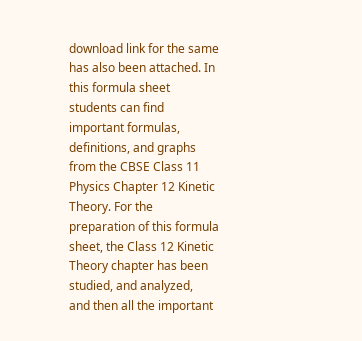download link for the same has also been attached. In this formula sheet students can find important formulas, definitions, and graphs from the CBSE Class 11 Physics Chapter 12 Kinetic Theory. For the preparation of this formula sheet, the Class 12 Kinetic Theory chapter has been studied, and analyzed,  and then all the important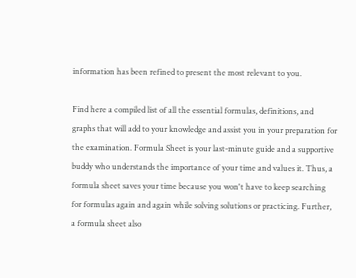information has been refined to present the most relevant to you.

Find here a compiled list of all the essential formulas, definitions, and graphs that will add to your knowledge and assist you in your preparation for the examination. Formula Sheet is your last-minute guide and a supportive buddy who understands the importance of your time and values it. Thus, a formula sheet saves your time because you won't have to keep searching for formulas again and again while solving solutions or practicing. Further, a formula sheet also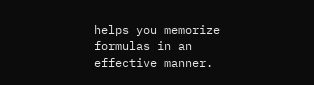helps you memorize formulas in an effective manner.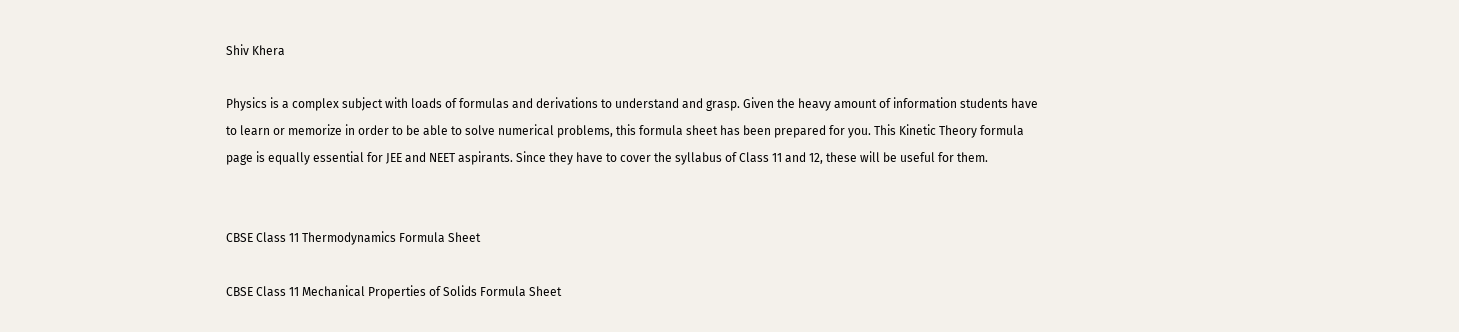Shiv Khera

Physics is a complex subject with loads of formulas and derivations to understand and grasp. Given the heavy amount of information students have to learn or memorize in order to be able to solve numerical problems, this formula sheet has been prepared for you. This Kinetic Theory formula page is equally essential for JEE and NEET aspirants. Since they have to cover the syllabus of Class 11 and 12, these will be useful for them.


CBSE Class 11 Thermodynamics Formula Sheet

CBSE Class 11 Mechanical Properties of Solids Formula Sheet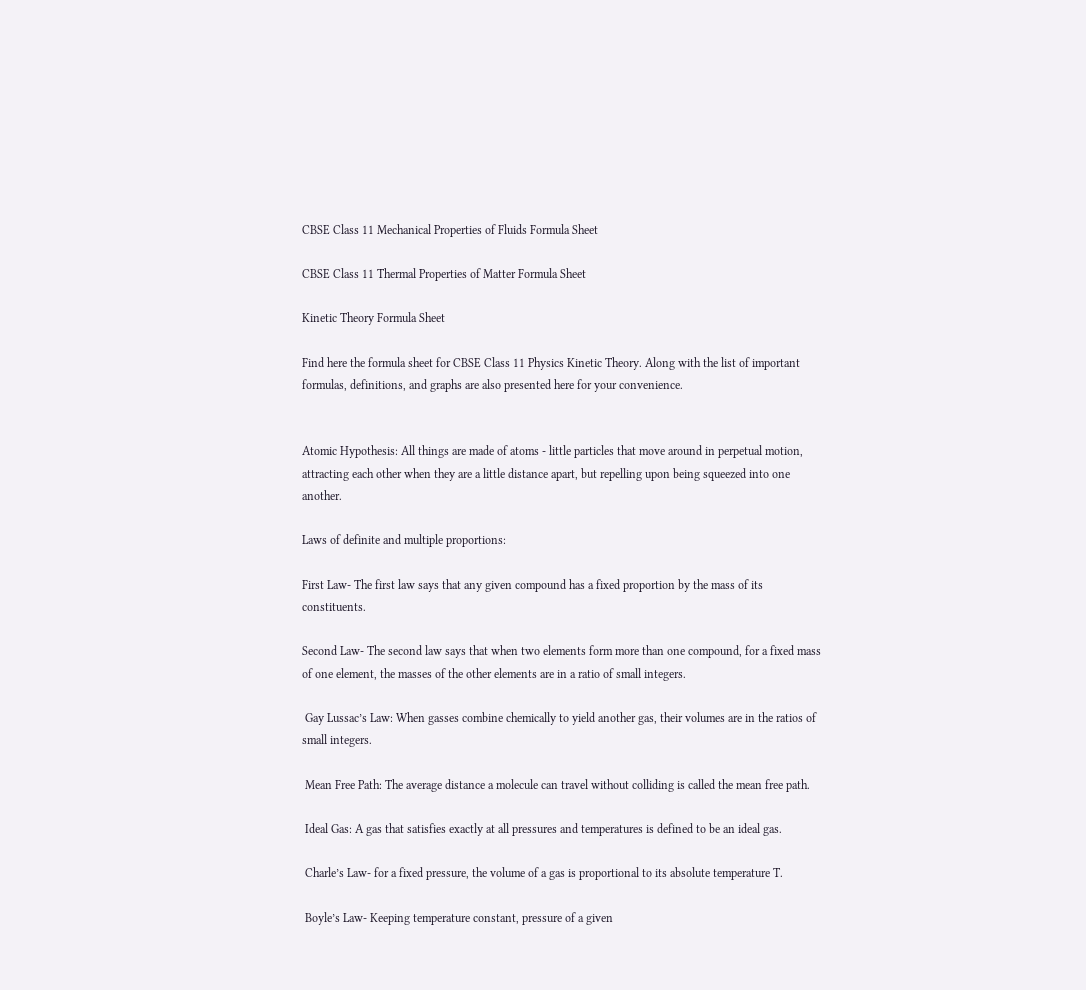CBSE Class 11 Mechanical Properties of Fluids Formula Sheet

CBSE Class 11 Thermal Properties of Matter Formula Sheet

Kinetic Theory Formula Sheet

Find here the formula sheet for CBSE Class 11 Physics Kinetic Theory. Along with the list of important formulas, definitions, and graphs are also presented here for your convenience.


Atomic Hypothesis: All things are made of atoms - little particles that move around in perpetual motion, attracting each other when they are a little distance apart, but repelling upon being squeezed into one another.

Laws of definite and multiple proportions:

First Law- The first law says that any given compound has a fixed proportion by the mass of its constituents.

Second Law- The second law says that when two elements form more than one compound, for a fixed mass of one element, the masses of the other elements are in a ratio of small integers.

 Gay Lussac’s Law: When gasses combine chemically to yield another gas, their volumes are in the ratios of small integers.

 Mean Free Path: The average distance a molecule can travel without colliding is called the mean free path.

 Ideal Gas: A gas that satisfies exactly at all pressures and temperatures is defined to be an ideal gas.

 Charle’s Law- for a fixed pressure, the volume of a gas is proportional to its absolute temperature T.

 Boyle’s Law- Keeping temperature constant, pressure of a given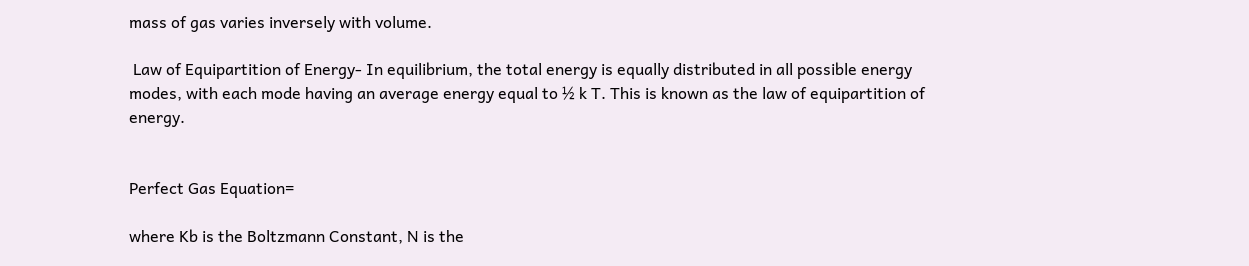mass of gas varies inversely with volume.

 Law of Equipartition of Energy- In equilibrium, the total energy is equally distributed in all possible energy modes, with each mode having an average energy equal to ½ k T. This is known as the law of equipartition of energy.


Perfect Gas Equation=

where Kb is the Boltzmann Constant, N is the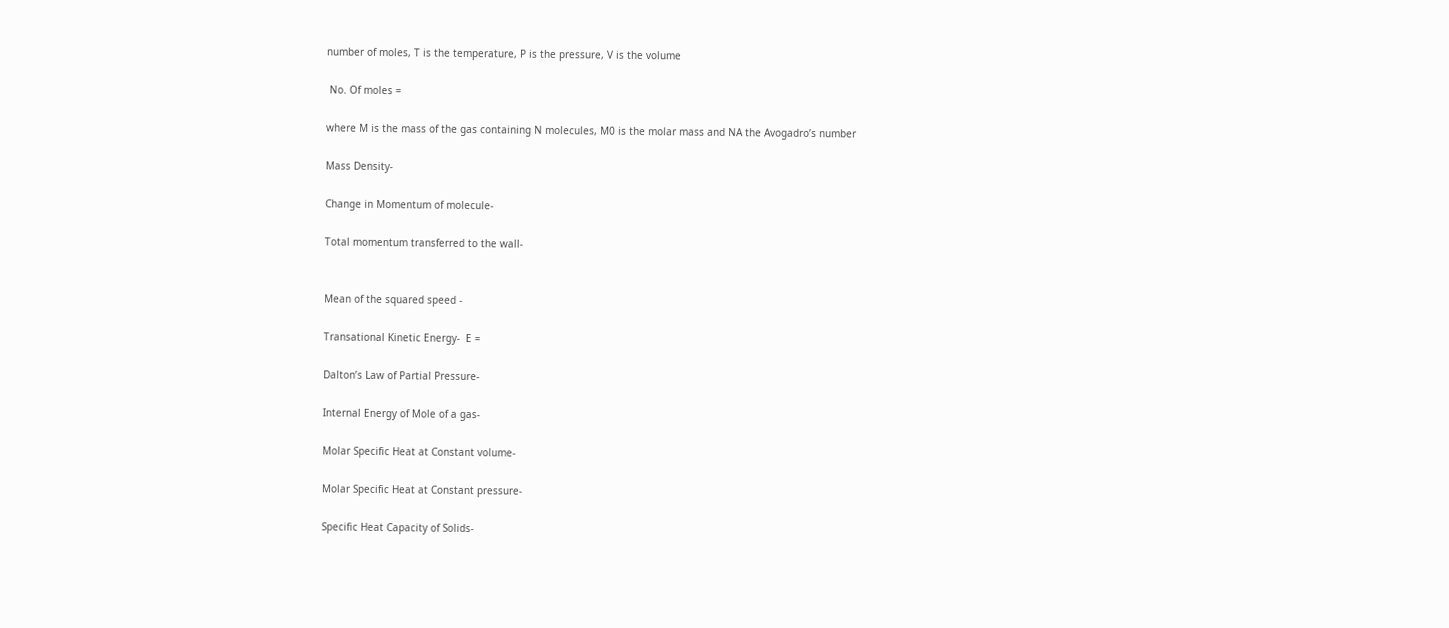number of moles, T is the temperature, P is the pressure, V is the volume

 No. Of moles =

where M is the mass of the gas containing N molecules, M0 is the molar mass and NA the Avogadro’s number

Mass Density-

Change in Momentum of molecule-

Total momentum transferred to the wall-


Mean of the squared speed -

Transational Kinetic Energy-  E =

Dalton’s Law of Partial Pressure-

Internal Energy of Mole of a gas-

Molar Specific Heat at Constant volume-

Molar Specific Heat at Constant pressure-

Specific Heat Capacity of Solids-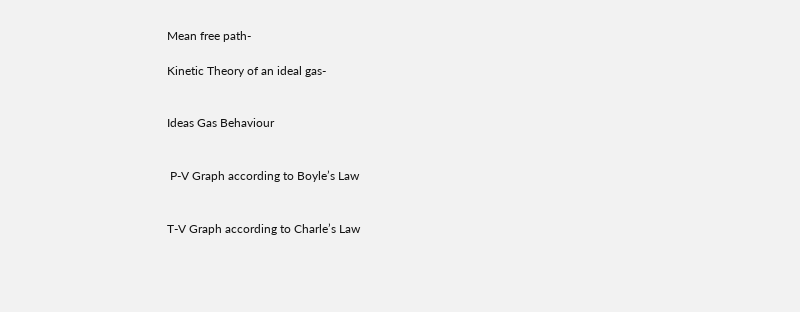Mean free path-

Kinetic Theory of an ideal gas-


Ideas Gas Behaviour


 P-V Graph according to Boyle’s Law


T-V Graph according to Charle’s Law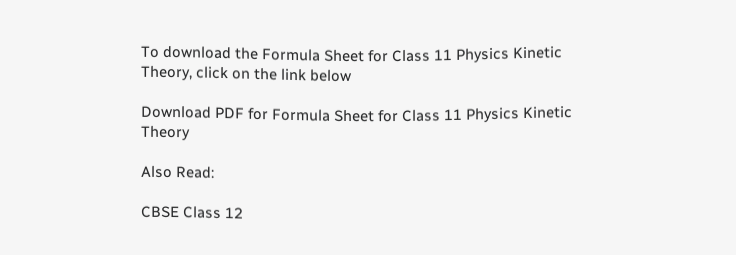To download the Formula Sheet for Class 11 Physics Kinetic Theory, click on the link below

Download PDF for Formula Sheet for Class 11 Physics Kinetic Theory

Also Read:

CBSE Class 12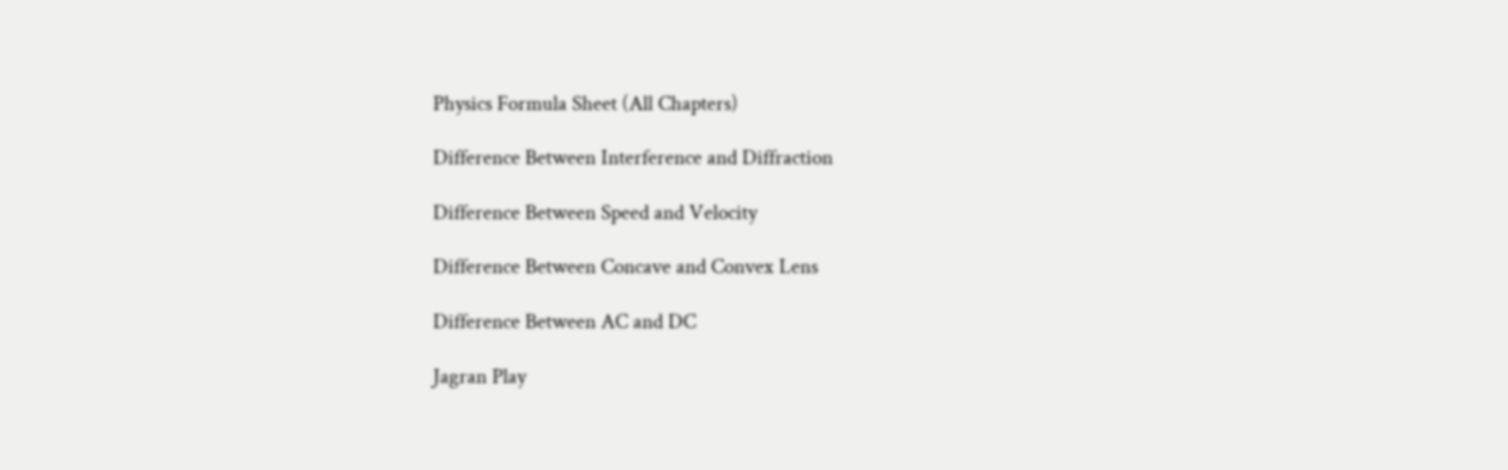Physics Formula Sheet (All Chapters)

Difference Between Interference and Diffraction

Difference Between Speed and Velocity

Difference Between Concave and Convex Lens

Difference Between AC and DC

Jagran Play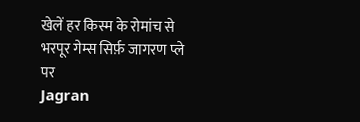खेलें हर किस्म के रोमांच से भरपूर गेम्स सिर्फ़ जागरण प्ले पर
Jagran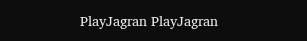PlayJagran PlayJagran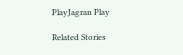PlayJagran Play

Related Stories